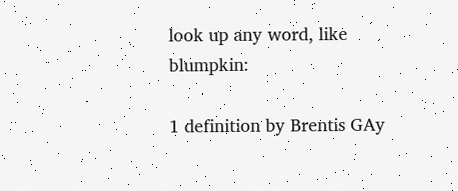look up any word, like blumpkin:

1 definition by Brentis GAy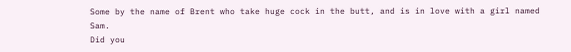Some by the name of Brent who take huge cock in the butt, and is in love with a girl named Sam.
Did you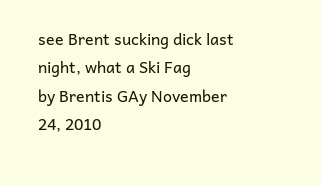see Brent sucking dick last night, what a Ski Fag
by Brentis GAy November 24, 2010